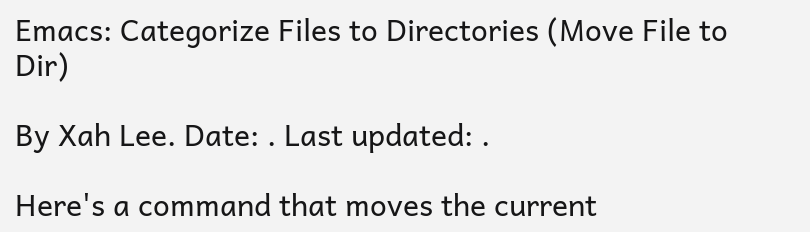Emacs: Categorize Files to Directories (Move File to Dir)

By Xah Lee. Date: . Last updated: .

Here's a command that moves the current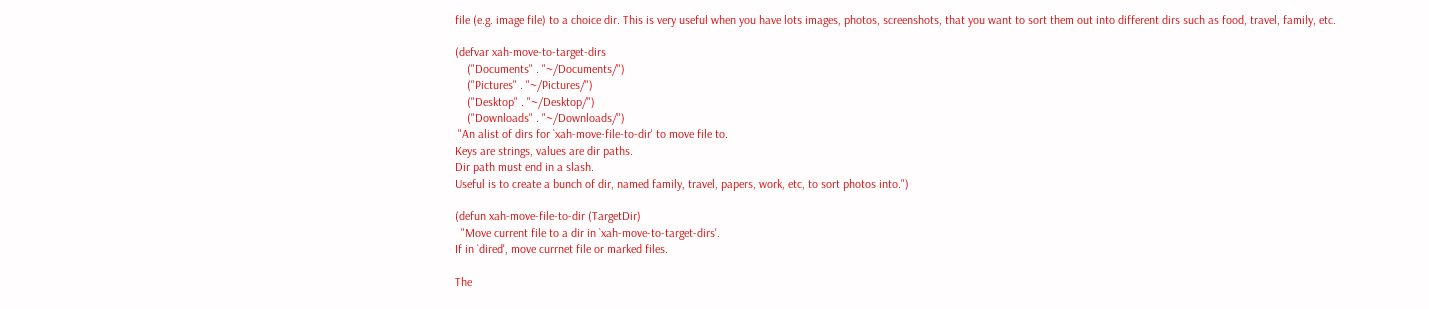file (e.g. image file) to a choice dir. This is very useful when you have lots images, photos, screenshots, that you want to sort them out into different dirs such as food, travel, family, etc.

(defvar xah-move-to-target-dirs
    ("Documents" . "~/Documents/")
    ("Pictures" . "~/Pictures/")
    ("Desktop" . "~/Desktop/")
    ("Downloads" . "~/Downloads/")
 "An alist of dirs for `xah-move-file-to-dir' to move file to.
Keys are strings, values are dir paths.
Dir path must end in a slash.
Useful is to create a bunch of dir, named family, travel, papers, work, etc, to sort photos into.")

(defun xah-move-file-to-dir (TargetDir)
  "Move current file to a dir in `xah-move-to-target-dirs'.
If in `dired', move currnet file or marked files.

The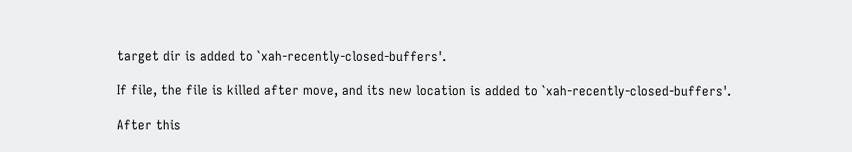target dir is added to `xah-recently-closed-buffers'.

If file, the file is killed after move, and its new location is added to `xah-recently-closed-buffers'.

After this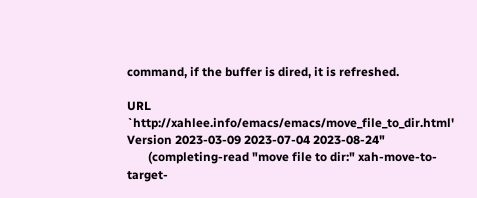command, if the buffer is dired, it is refreshed.

URL `http://xahlee.info/emacs/emacs/move_file_to_dir.html'
Version 2023-03-09 2023-07-04 2023-08-24"
       (completing-read "move file to dir:" xah-move-to-target-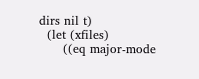dirs nil t)
  (let (xfiles)
      ((eq major-mode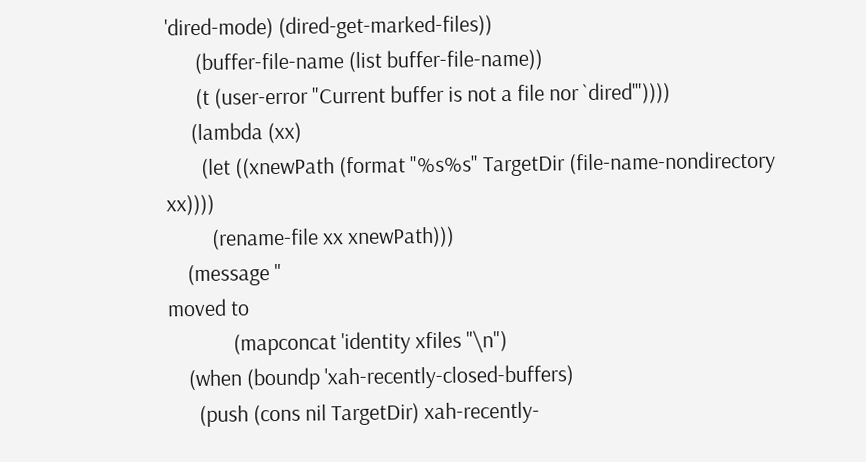'dired-mode) (dired-get-marked-files))
      (buffer-file-name (list buffer-file-name))
      (t (user-error "Current buffer is not a file nor `dired'"))))
     (lambda (xx)
       (let ((xnewPath (format "%s%s" TargetDir (file-name-nondirectory xx))))
         (rename-file xx xnewPath)))
    (message "
moved to
             (mapconcat 'identity xfiles "\n")
    (when (boundp 'xah-recently-closed-buffers)
      (push (cons nil TargetDir) xah-recently-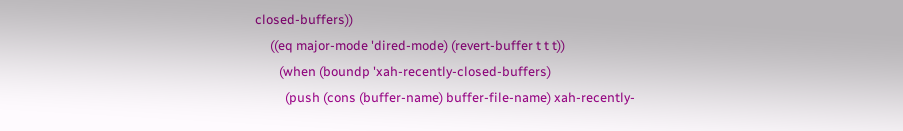closed-buffers))
     ((eq major-mode 'dired-mode) (revert-buffer t t t))
        (when (boundp 'xah-recently-closed-buffers)
          (push (cons (buffer-name) buffer-file-name) xah-recently-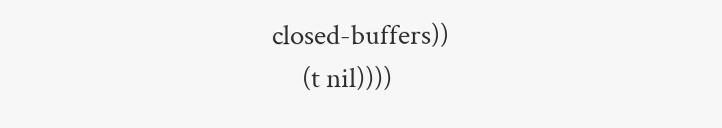closed-buffers))
     (t nil))))